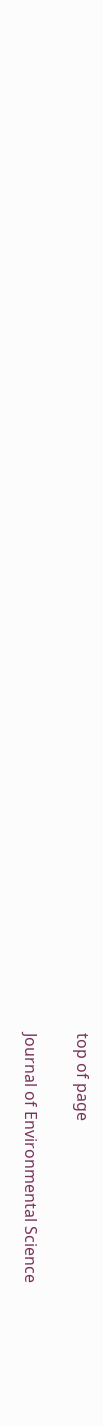top of page

Journal of Environmental Science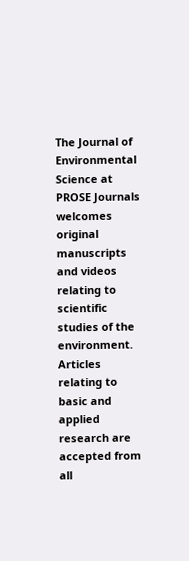The Journal of Environmental Science at PROSE Journals welcomes original manuscripts and videos relating to scientific studies of the environment. Articles relating to basic and applied research are accepted from all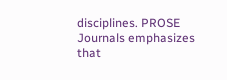disciplines. PROSE Journals emphasizes that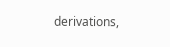derivations,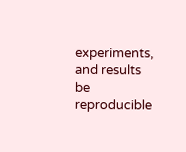experiments, and results be reproducible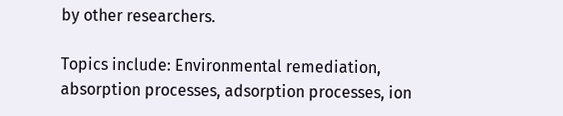by other researchers.

Topics include: Environmental remediation, absorption processes, adsorption processes, ion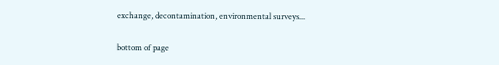exchange, decontamination, environmental surveys...

bottom of page